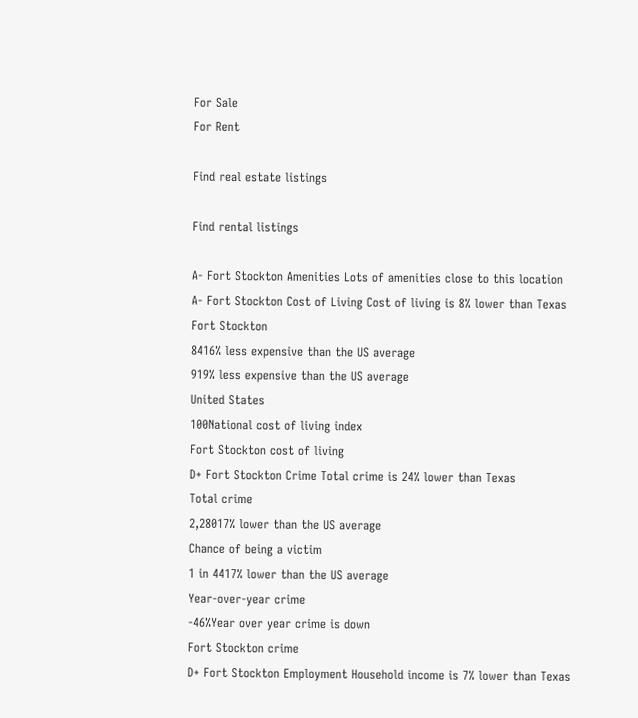For Sale
For Rent

Find real estate listings

Find rental listings

A- Fort Stockton Amenities Lots of amenities close to this location
A- Fort Stockton Cost of Living Cost of living is 8% lower than Texas
Fort Stockton
8416% less expensive than the US average
919% less expensive than the US average
United States
100National cost of living index
Fort Stockton cost of living
D+ Fort Stockton Crime Total crime is 24% lower than Texas
Total crime
2,28017% lower than the US average
Chance of being a victim
1 in 4417% lower than the US average
Year-over-year crime
-46%Year over year crime is down
Fort Stockton crime
D+ Fort Stockton Employment Household income is 7% lower than Texas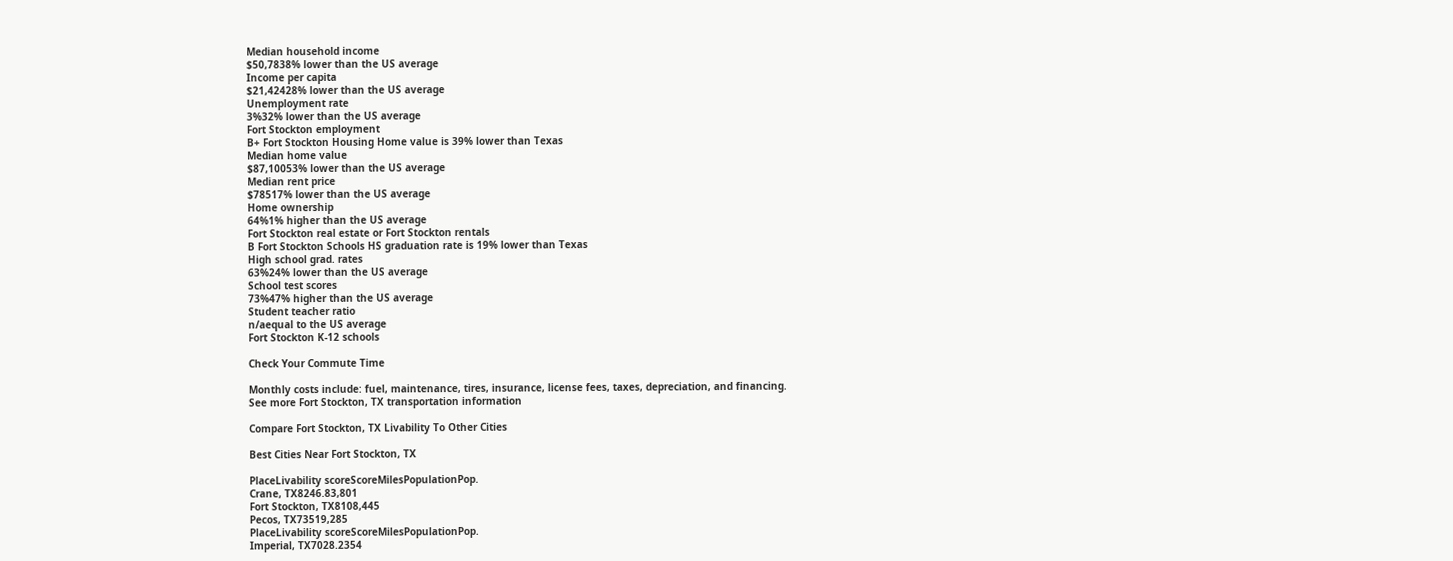Median household income
$50,7838% lower than the US average
Income per capita
$21,42428% lower than the US average
Unemployment rate
3%32% lower than the US average
Fort Stockton employment
B+ Fort Stockton Housing Home value is 39% lower than Texas
Median home value
$87,10053% lower than the US average
Median rent price
$78517% lower than the US average
Home ownership
64%1% higher than the US average
Fort Stockton real estate or Fort Stockton rentals
B Fort Stockton Schools HS graduation rate is 19% lower than Texas
High school grad. rates
63%24% lower than the US average
School test scores
73%47% higher than the US average
Student teacher ratio
n/aequal to the US average
Fort Stockton K-12 schools

Check Your Commute Time

Monthly costs include: fuel, maintenance, tires, insurance, license fees, taxes, depreciation, and financing.
See more Fort Stockton, TX transportation information

Compare Fort Stockton, TX Livability To Other Cities

Best Cities Near Fort Stockton, TX

PlaceLivability scoreScoreMilesPopulationPop.
Crane, TX8246.83,801
Fort Stockton, TX8108,445
Pecos, TX73519,285
PlaceLivability scoreScoreMilesPopulationPop.
Imperial, TX7028.2354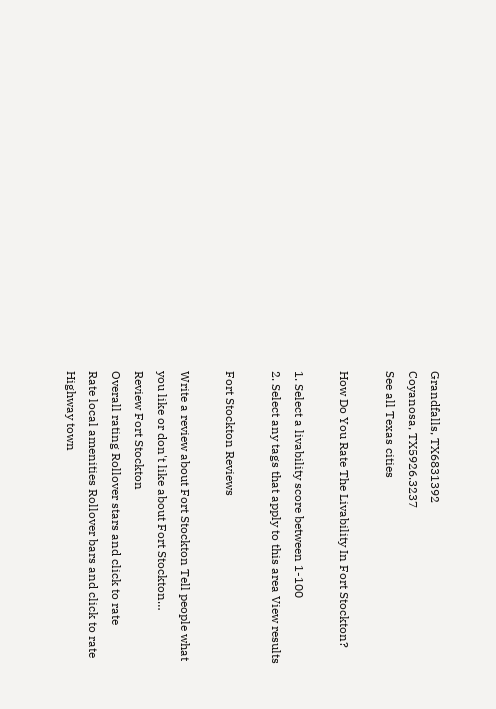Grandfalls, TX6831392
Coyanosa, TX5926.3237
See all Texas cities

How Do You Rate The Livability In Fort Stockton?

1. Select a livability score between 1-100
2. Select any tags that apply to this area View results

Fort Stockton Reviews

Write a review about Fort Stockton Tell people what you like or don't like about Fort Stockton…
Review Fort Stockton
Overall rating Rollover stars and click to rate
Rate local amenities Rollover bars and click to rate
Highway town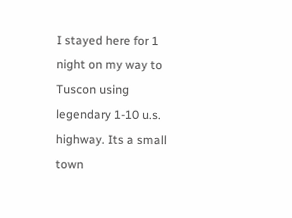I stayed here for 1 night on my way to Tuscon using legendary 1-10 u.s. highway. Its a small town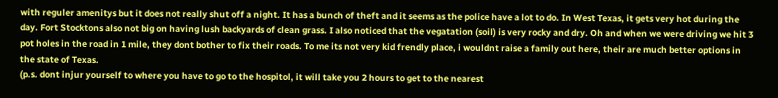with reguler amenitys but it does not really shut off a night. It has a bunch of theft and it seems as the police have a lot to do. In West Texas, it gets very hot during the day. Fort Stocktons also not big on having lush backyards of clean grass. I also noticed that the vegatation (soil) is very rocky and dry. Oh and when we were driving we hit 3 pot holes in the road in 1 mile, they dont bother to fix their roads. To me its not very kid frendly place, i wouldnt raise a family out here, their are much better options in the state of Texas.
(p.s. dont injur yourself to where you have to go to the hospitol, it will take you 2 hours to get to the nearest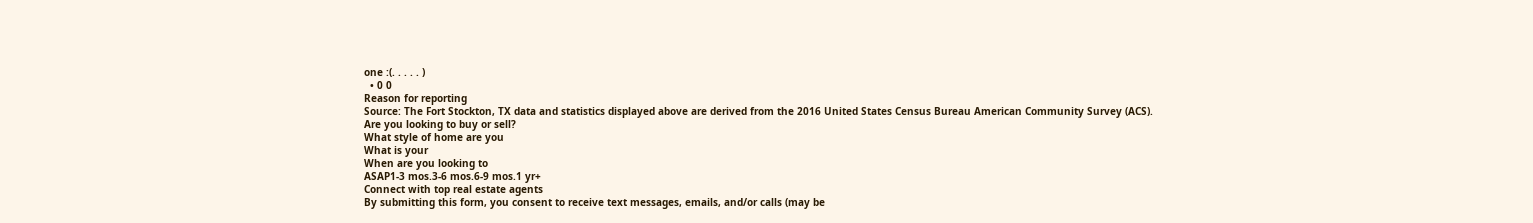one :(. . . . . )
  • 0 0
Reason for reporting
Source: The Fort Stockton, TX data and statistics displayed above are derived from the 2016 United States Census Bureau American Community Survey (ACS).
Are you looking to buy or sell?
What style of home are you
What is your
When are you looking to
ASAP1-3 mos.3-6 mos.6-9 mos.1 yr+
Connect with top real estate agents
By submitting this form, you consent to receive text messages, emails, and/or calls (may be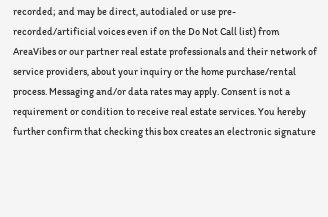recorded; and may be direct, autodialed or use pre-recorded/artificial voices even if on the Do Not Call list) from AreaVibes or our partner real estate professionals and their network of service providers, about your inquiry or the home purchase/rental process. Messaging and/or data rates may apply. Consent is not a requirement or condition to receive real estate services. You hereby further confirm that checking this box creates an electronic signature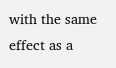with the same effect as a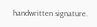handwritten signature.